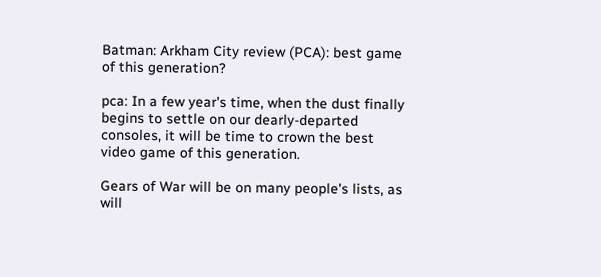Batman: Arkham City review (PCA): best game of this generation?

pca: In a few year's time, when the dust finally begins to settle on our dearly-departed consoles, it will be time to crown the best video game of this generation.

Gears of War will be on many people's lists, as will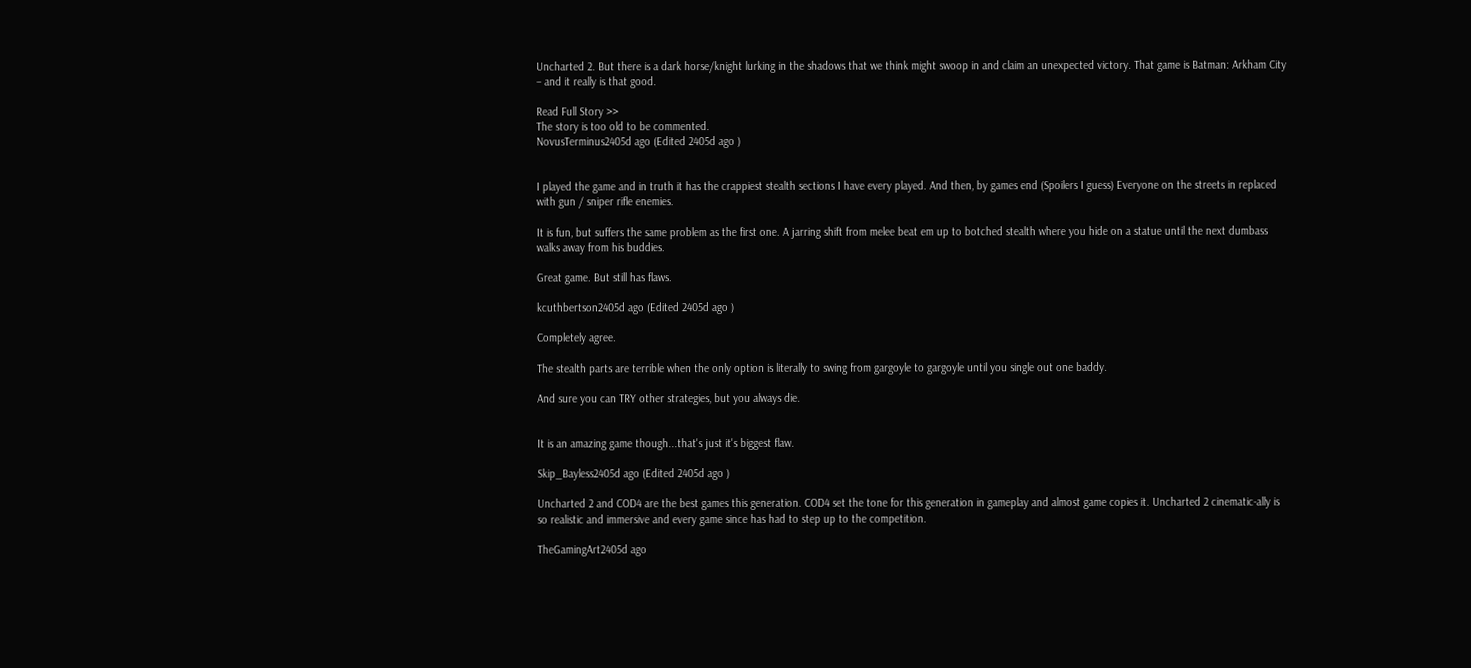Uncharted 2. But there is a dark horse/knight lurking in the shadows that we think might swoop in and claim an unexpected victory. That game is Batman: Arkham City – and it really is that good.

Read Full Story >>
The story is too old to be commented.
NovusTerminus2405d ago (Edited 2405d ago )


I played the game and in truth it has the crappiest stealth sections I have every played. And then, by games end (Spoilers I guess) Everyone on the streets in replaced with gun / sniper rifle enemies.

It is fun, but suffers the same problem as the first one. A jarring shift from melee beat em up to botched stealth where you hide on a statue until the next dumbass walks away from his buddies.

Great game. But still has flaws.

kcuthbertson2405d ago (Edited 2405d ago )

Completely agree.

The stealth parts are terrible when the only option is literally to swing from gargoyle to gargoyle until you single out one baddy.

And sure you can TRY other strategies, but you always die.


It is an amazing game though...that's just it's biggest flaw.

Skip_Bayless2405d ago (Edited 2405d ago )

Uncharted 2 and COD4 are the best games this generation. COD4 set the tone for this generation in gameplay and almost game copies it. Uncharted 2 cinematic-ally is so realistic and immersive and every game since has had to step up to the competition.

TheGamingArt2405d ago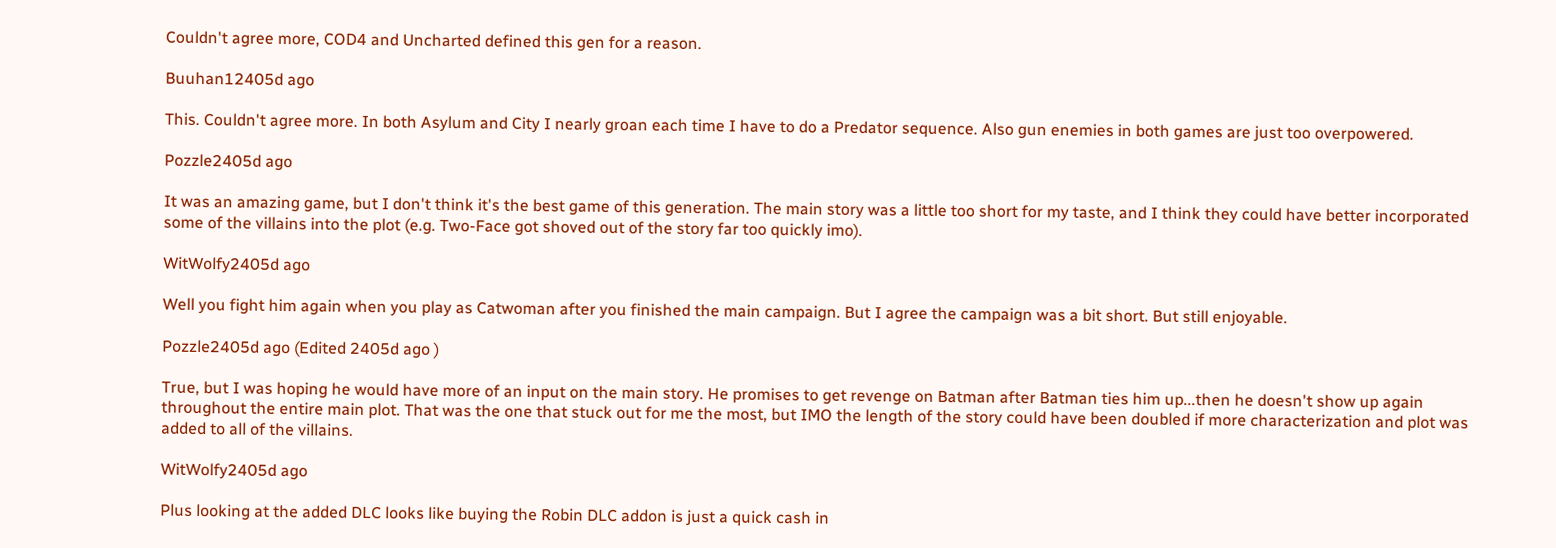Couldn't agree more, COD4 and Uncharted defined this gen for a reason.

Buuhan12405d ago

This. Couldn't agree more. In both Asylum and City I nearly groan each time I have to do a Predator sequence. Also gun enemies in both games are just too overpowered.

Pozzle2405d ago

It was an amazing game, but I don't think it's the best game of this generation. The main story was a little too short for my taste, and I think they could have better incorporated some of the villains into the plot (e.g. Two-Face got shoved out of the story far too quickly imo).

WitWolfy2405d ago

Well you fight him again when you play as Catwoman after you finished the main campaign. But I agree the campaign was a bit short. But still enjoyable.

Pozzle2405d ago (Edited 2405d ago )

True, but I was hoping he would have more of an input on the main story. He promises to get revenge on Batman after Batman ties him up...then he doesn't show up again throughout the entire main plot. That was the one that stuck out for me the most, but IMO the length of the story could have been doubled if more characterization and plot was added to all of the villains.

WitWolfy2405d ago

Plus looking at the added DLC looks like buying the Robin DLC addon is just a quick cash in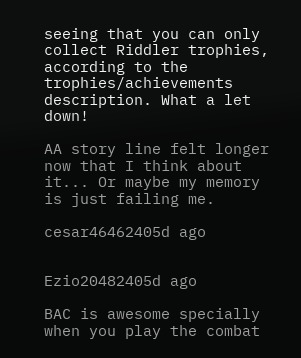seeing that you can only collect Riddler trophies, according to the trophies/achievements description. What a let down!

AA story line felt longer now that I think about it... Or maybe my memory is just failing me.

cesar46462405d ago


Ezio20482405d ago

BAC is awesome specially when you play the combat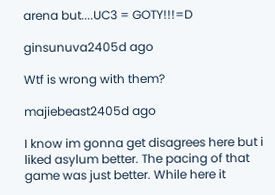arena but....UC3 = GOTY!!!=D

ginsunuva2405d ago

Wtf is wrong with them?

majiebeast2405d ago

I know im gonna get disagrees here but i liked asylum better. The pacing of that game was just better. While here it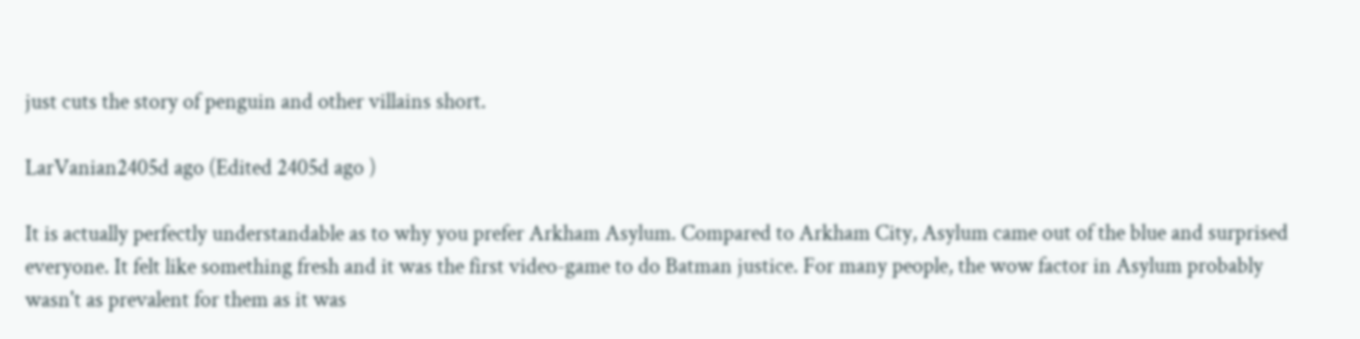just cuts the story of penguin and other villains short.

LarVanian2405d ago (Edited 2405d ago )

It is actually perfectly understandable as to why you prefer Arkham Asylum. Compared to Arkham City, Asylum came out of the blue and surprised everyone. It felt like something fresh and it was the first video-game to do Batman justice. For many people, the wow factor in Asylum probably wasn't as prevalent for them as it was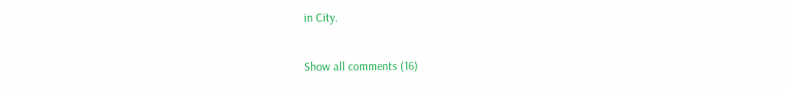in City.

Show all comments (16)